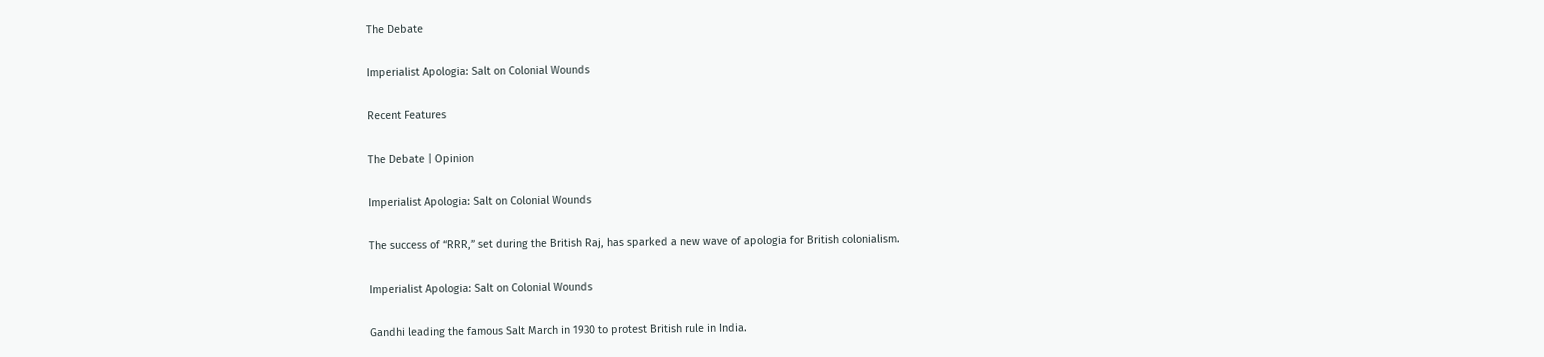The Debate

Imperialist Apologia: Salt on Colonial Wounds

Recent Features

The Debate | Opinion

Imperialist Apologia: Salt on Colonial Wounds

The success of “RRR,” set during the British Raj, has sparked a new wave of apologia for British colonialism.

Imperialist Apologia: Salt on Colonial Wounds

Gandhi leading the famous Salt March in 1930 to protest British rule in India.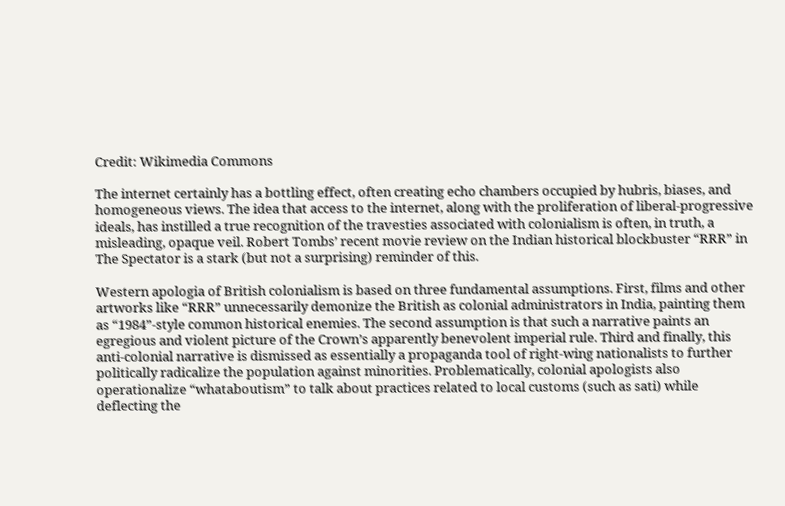Credit: Wikimedia Commons

The internet certainly has a bottling effect, often creating echo chambers occupied by hubris, biases, and homogeneous views. The idea that access to the internet, along with the proliferation of liberal-progressive ideals, has instilled a true recognition of the travesties associated with colonialism is often, in truth, a misleading, opaque veil. Robert Tombs’ recent movie review on the Indian historical blockbuster “RRR” in The Spectator is a stark (but not a surprising) reminder of this.

Western apologia of British colonialism is based on three fundamental assumptions. First, films and other artworks like “RRR” unnecessarily demonize the British as colonial administrators in India, painting them as “1984”-style common historical enemies. The second assumption is that such a narrative paints an egregious and violent picture of the Crown’s apparently benevolent imperial rule. Third and finally, this anti-colonial narrative is dismissed as essentially a propaganda tool of right-wing nationalists to further politically radicalize the population against minorities. Problematically, colonial apologists also operationalize “whataboutism” to talk about practices related to local customs (such as sati) while deflecting the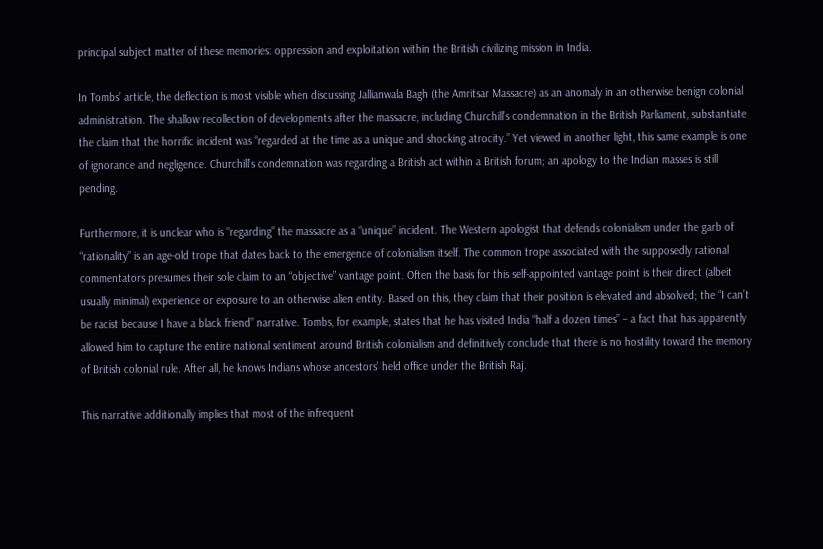principal subject matter of these memories: oppression and exploitation within the British civilizing mission in India.

In Tombs’ article, the deflection is most visible when discussing Jallianwala Bagh (the Amritsar Massacre) as an anomaly in an otherwise benign colonial administration. The shallow recollection of developments after the massacre, including Churchill’s condemnation in the British Parliament, substantiate the claim that the horrific incident was “regarded at the time as a unique and shocking atrocity.” Yet viewed in another light, this same example is one of ignorance and negligence. Churchill’s condemnation was regarding a British act within a British forum; an apology to the Indian masses is still pending.

Furthermore, it is unclear who is “regarding” the massacre as a “unique” incident. The Western apologist that defends colonialism under the garb of “rationality” is an age-old trope that dates back to the emergence of colonialism itself. The common trope associated with the supposedly rational commentators presumes their sole claim to an “objective” vantage point. Often the basis for this self-appointed vantage point is their direct (albeit usually minimal) experience or exposure to an otherwise alien entity. Based on this, they claim that their position is elevated and absolved; the “I can’t be racist because I have a black friend” narrative. Tombs, for example, states that he has visited India “half a dozen times” – a fact that has apparently allowed him to capture the entire national sentiment around British colonialism and definitively conclude that there is no hostility toward the memory of British colonial rule. After all, he knows Indians whose ancestors’ held office under the British Raj.

This narrative additionally implies that most of the infrequent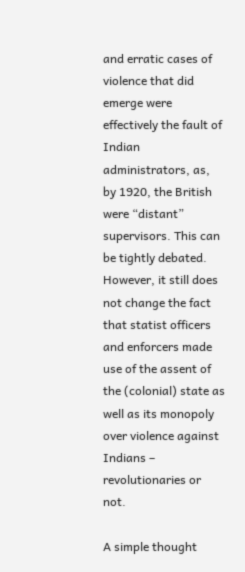and erratic cases of violence that did emerge were effectively the fault of Indian administrators, as, by 1920, the British were “distant” supervisors. This can be tightly debated. However, it still does not change the fact that statist officers and enforcers made use of the assent of the (colonial) state as well as its monopoly over violence against Indians – revolutionaries or not.

A simple thought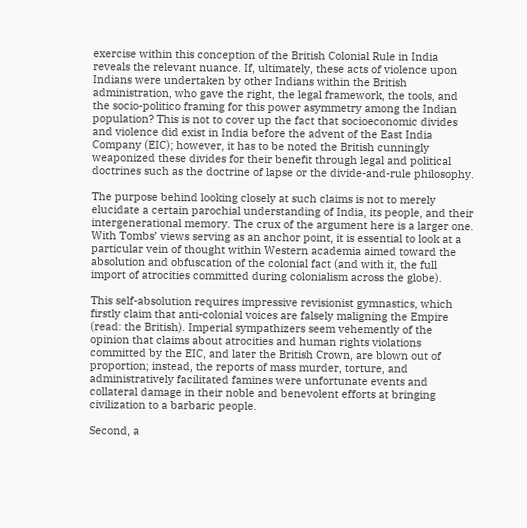exercise within this conception of the British Colonial Rule in India reveals the relevant nuance. If, ultimately, these acts of violence upon Indians were undertaken by other Indians within the British administration, who gave the right, the legal framework, the tools, and the socio-politico framing for this power asymmetry among the Indian population? This is not to cover up the fact that socioeconomic divides and violence did exist in India before the advent of the East India Company (EIC); however, it has to be noted the British cunningly weaponized these divides for their benefit through legal and political doctrines such as the doctrine of lapse or the divide-and-rule philosophy.

The purpose behind looking closely at such claims is not to merely elucidate a certain parochial understanding of India, its people, and their intergenerational memory. The crux of the argument here is a larger one. With Tombs’ views serving as an anchor point, it is essential to look at a particular vein of thought within Western academia aimed toward the absolution and obfuscation of the colonial fact (and with it, the full import of atrocities committed during colonialism across the globe).

This self-absolution requires impressive revisionist gymnastics, which firstly claim that anti-colonial voices are falsely maligning the Empire (read: the British). Imperial sympathizers seem vehemently of the opinion that claims about atrocities and human rights violations committed by the EIC, and later the British Crown, are blown out of proportion; instead, the reports of mass murder, torture, and administratively facilitated famines were unfortunate events and collateral damage in their noble and benevolent efforts at bringing civilization to a barbaric people.

Second, a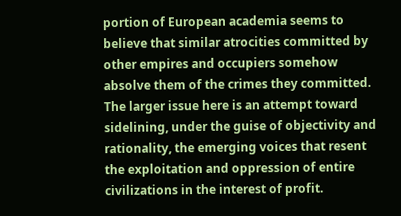portion of European academia seems to believe that similar atrocities committed by other empires and occupiers somehow absolve them of the crimes they committed. The larger issue here is an attempt toward sidelining, under the guise of objectivity and rationality, the emerging voices that resent the exploitation and oppression of entire civilizations in the interest of profit.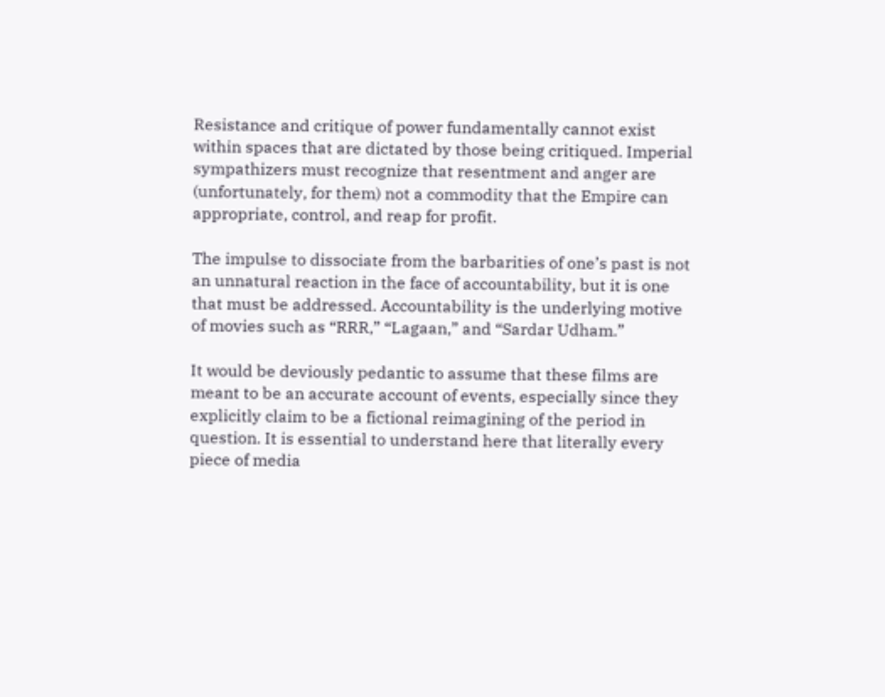Resistance and critique of power fundamentally cannot exist within spaces that are dictated by those being critiqued. Imperial sympathizers must recognize that resentment and anger are (unfortunately, for them) not a commodity that the Empire can appropriate, control, and reap for profit.

The impulse to dissociate from the barbarities of one’s past is not an unnatural reaction in the face of accountability, but it is one that must be addressed. Accountability is the underlying motive of movies such as “RRR,” “Lagaan,” and “Sardar Udham.”

It would be deviously pedantic to assume that these films are meant to be an accurate account of events, especially since they explicitly claim to be a fictional reimagining of the period in question. It is essential to understand here that literally every piece of media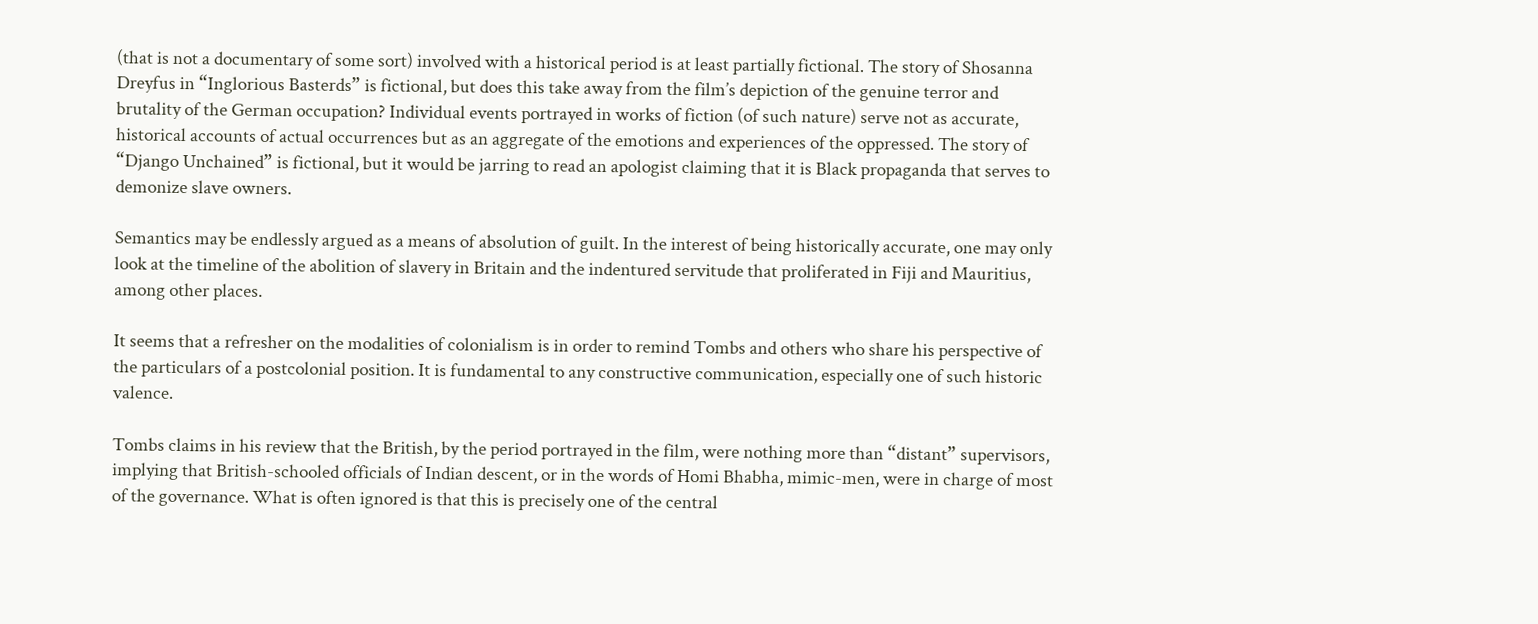(that is not a documentary of some sort) involved with a historical period is at least partially fictional. The story of Shosanna Dreyfus in “Inglorious Basterds” is fictional, but does this take away from the film’s depiction of the genuine terror and brutality of the German occupation? Individual events portrayed in works of fiction (of such nature) serve not as accurate, historical accounts of actual occurrences but as an aggregate of the emotions and experiences of the oppressed. The story of “Django Unchained” is fictional, but it would be jarring to read an apologist claiming that it is Black propaganda that serves to demonize slave owners.

Semantics may be endlessly argued as a means of absolution of guilt. In the interest of being historically accurate, one may only look at the timeline of the abolition of slavery in Britain and the indentured servitude that proliferated in Fiji and Mauritius, among other places.

It seems that a refresher on the modalities of colonialism is in order to remind Tombs and others who share his perspective of the particulars of a postcolonial position. It is fundamental to any constructive communication, especially one of such historic valence.

Tombs claims in his review that the British, by the period portrayed in the film, were nothing more than “distant” supervisors, implying that British-schooled officials of Indian descent, or in the words of Homi Bhabha, mimic-men, were in charge of most of the governance. What is often ignored is that this is precisely one of the central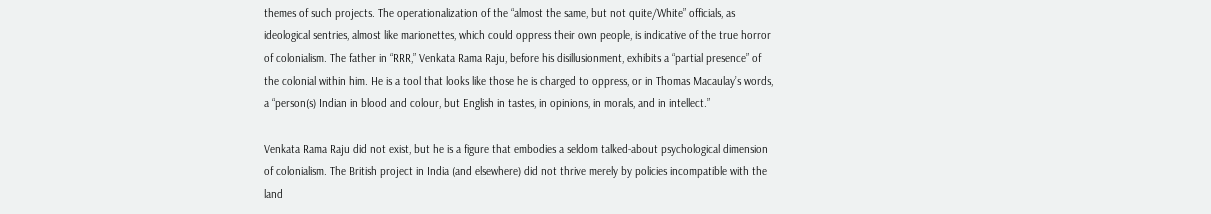themes of such projects. The operationalization of the “almost the same, but not quite/White” officials, as ideological sentries, almost like marionettes, which could oppress their own people, is indicative of the true horror of colonialism. The father in “RRR,” Venkata Rama Raju, before his disillusionment, exhibits a “partial presence” of the colonial within him. He is a tool that looks like those he is charged to oppress, or in Thomas Macaulay’s words, a “person(s) Indian in blood and colour, but English in tastes, in opinions, in morals, and in intellect.”

Venkata Rama Raju did not exist, but he is a figure that embodies a seldom talked-about psychological dimension of colonialism. The British project in India (and elsewhere) did not thrive merely by policies incompatible with the land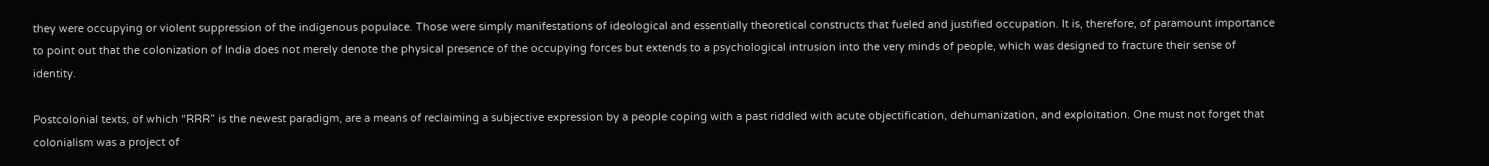they were occupying or violent suppression of the indigenous populace. Those were simply manifestations of ideological and essentially theoretical constructs that fueled and justified occupation. It is, therefore, of paramount importance to point out that the colonization of India does not merely denote the physical presence of the occupying forces but extends to a psychological intrusion into the very minds of people, which was designed to fracture their sense of identity.

Postcolonial texts, of which “RRR” is the newest paradigm, are a means of reclaiming a subjective expression by a people coping with a past riddled with acute objectification, dehumanization, and exploitation. One must not forget that colonialism was a project of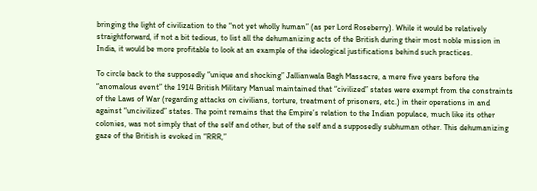bringing the light of civilization to the “not yet wholly human” (as per Lord Roseberry). While it would be relatively straightforward, if not a bit tedious, to list all the dehumanizing acts of the British during their most noble mission in India, it would be more profitable to look at an example of the ideological justifications behind such practices.

To circle back to the supposedly “unique and shocking” Jallianwala Bagh Massacre, a mere five years before the “anomalous event” the 1914 British Military Manual maintained that “civilized” states were exempt from the constraints of the Laws of War (regarding attacks on civilians, torture, treatment of prisoners, etc.) in their operations in and against “uncivilized” states. The point remains that the Empire’s relation to the Indian populace, much like its other colonies, was not simply that of the self and other, but of the self and a supposedly subhuman other. This dehumanizing gaze of the British is evoked in “RRR,”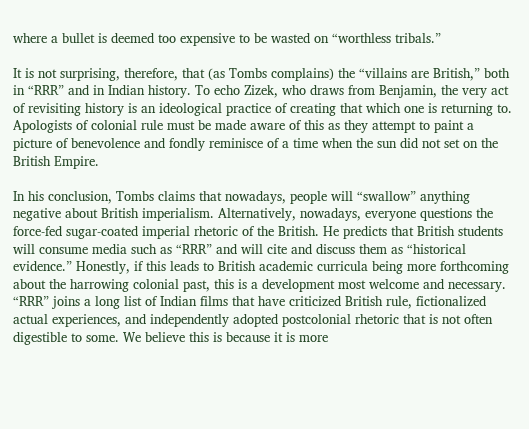where a bullet is deemed too expensive to be wasted on “worthless tribals.”

It is not surprising, therefore, that (as Tombs complains) the “villains are British,” both in “RRR” and in Indian history. To echo Zizek, who draws from Benjamin, the very act of revisiting history is an ideological practice of creating that which one is returning to. Apologists of colonial rule must be made aware of this as they attempt to paint a picture of benevolence and fondly reminisce of a time when the sun did not set on the British Empire.

In his conclusion, Tombs claims that nowadays, people will “swallow” anything negative about British imperialism. Alternatively, nowadays, everyone questions the force-fed sugar-coated imperial rhetoric of the British. He predicts that British students will consume media such as “RRR” and will cite and discuss them as “historical evidence.” Honestly, if this leads to British academic curricula being more forthcoming about the harrowing colonial past, this is a development most welcome and necessary. “RRR” joins a long list of Indian films that have criticized British rule, fictionalized actual experiences, and independently adopted postcolonial rhetoric that is not often digestible to some. We believe this is because it is more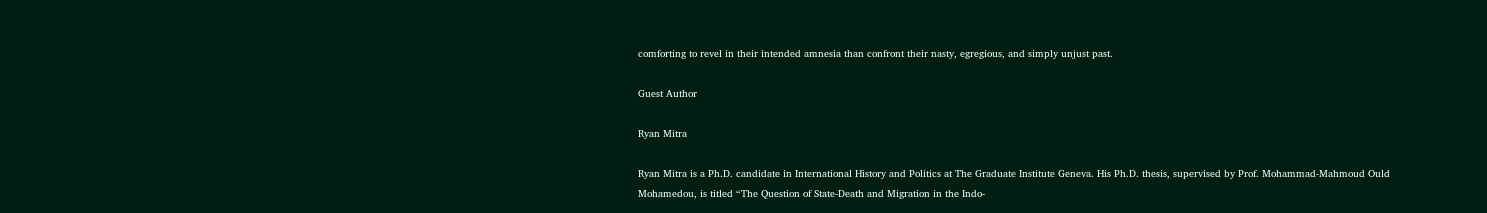comforting to revel in their intended amnesia than confront their nasty, egregious, and simply unjust past.

Guest Author

Ryan Mitra

Ryan Mitra is a Ph.D. candidate in International History and Politics at The Graduate Institute Geneva. His Ph.D. thesis, supervised by Prof. Mohammad-Mahmoud Ould Mohamedou, is titled “The Question of State-Death and Migration in the Indo-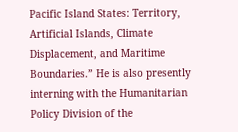Pacific Island States: Territory, Artificial Islands, Climate Displacement, and Maritime Boundaries.” He is also presently interning with the Humanitarian Policy Division of the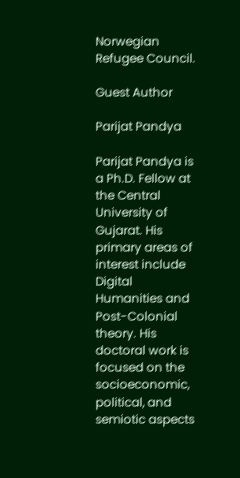Norwegian Refugee Council.

Guest Author

Parijat Pandya

Parijat Pandya is a Ph.D. Fellow at the Central University of Gujarat. His primary areas of interest include Digital Humanities and Post-Colonial theory. His doctoral work is focused on the socioeconomic, political, and semiotic aspects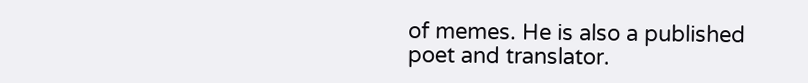of memes. He is also a published poet and translator.